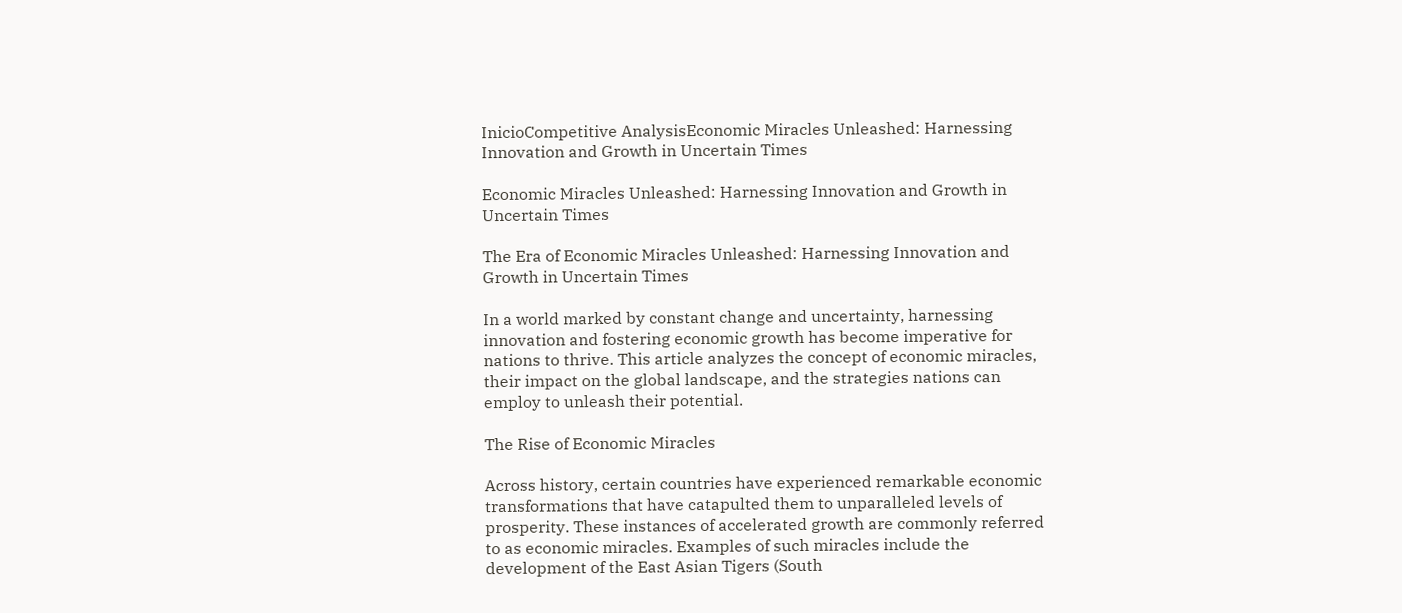InicioCompetitive AnalysisEconomic Miracles Unleashed: Harnessing Innovation and Growth in Uncertain Times

Economic Miracles Unleashed: Harnessing Innovation and Growth in Uncertain Times

The Era of Economic Miracles Unleashed: Harnessing Innovation and Growth in Uncertain Times

In a world marked by constant change and uncertainty, harnessing innovation and fostering economic growth has become imperative for nations to thrive. This article analyzes the concept of economic miracles, their impact on the global landscape, and the strategies nations can employ to unleash their potential.

The Rise of Economic Miracles

Across history, certain countries have experienced remarkable economic transformations that have catapulted them to unparalleled levels of prosperity. These instances of accelerated growth are commonly referred to as economic miracles. Examples of such miracles include the development of the East Asian Tigers (South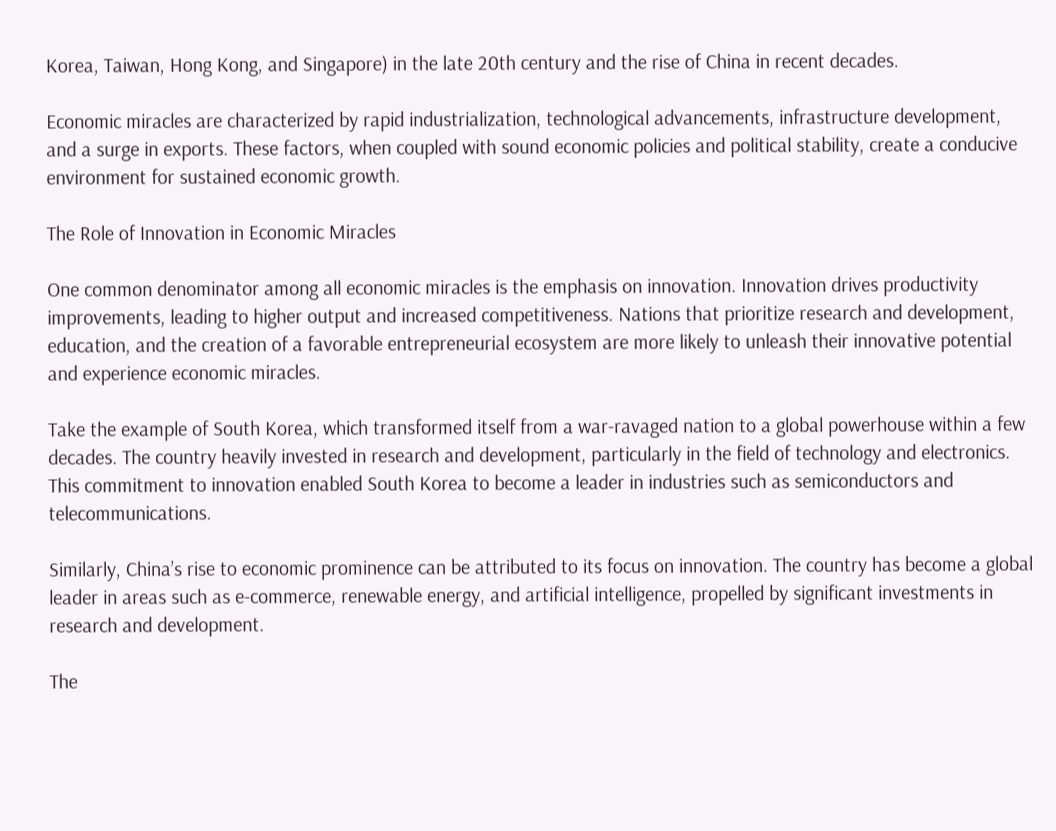Korea, Taiwan, Hong Kong, and Singapore) in the late 20th century and the rise of China in recent decades.

Economic miracles are characterized by rapid industrialization, technological advancements, infrastructure development, and a surge in exports. These factors, when coupled with sound economic policies and political stability, create a conducive environment for sustained economic growth.

The Role of Innovation in Economic Miracles

One common denominator among all economic miracles is the emphasis on innovation. Innovation drives productivity improvements, leading to higher output and increased competitiveness. Nations that prioritize research and development, education, and the creation of a favorable entrepreneurial ecosystem are more likely to unleash their innovative potential and experience economic miracles.

Take the example of South Korea, which transformed itself from a war-ravaged nation to a global powerhouse within a few decades. The country heavily invested in research and development, particularly in the field of technology and electronics. This commitment to innovation enabled South Korea to become a leader in industries such as semiconductors and telecommunications.

Similarly, China’s rise to economic prominence can be attributed to its focus on innovation. The country has become a global leader in areas such as e-commerce, renewable energy, and artificial intelligence, propelled by significant investments in research and development.

The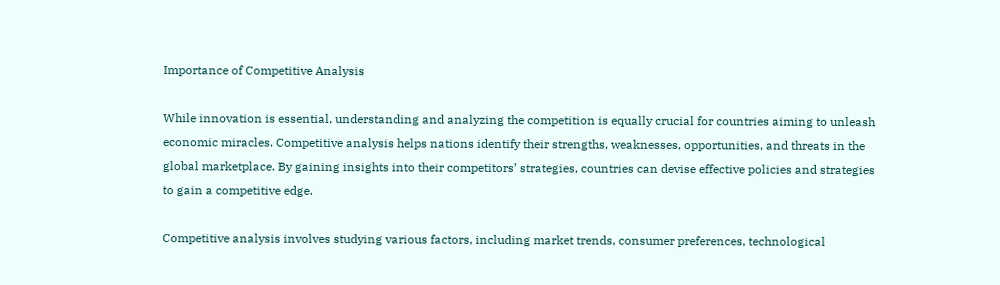Importance of Competitive Analysis

While innovation is essential, understanding and analyzing the competition is equally crucial for countries aiming to unleash economic miracles. Competitive analysis helps nations identify their strengths, weaknesses, opportunities, and threats in the global marketplace. By gaining insights into their competitors’ strategies, countries can devise effective policies and strategies to gain a competitive edge.

Competitive analysis involves studying various factors, including market trends, consumer preferences, technological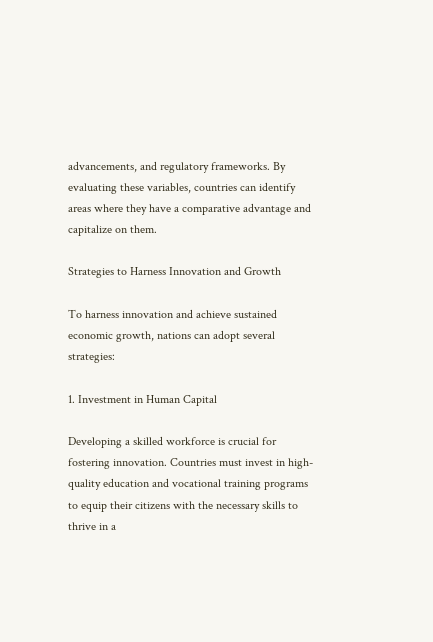advancements, and regulatory frameworks. By evaluating these variables, countries can identify areas where they have a comparative advantage and capitalize on them.

Strategies to Harness Innovation and Growth

To harness innovation and achieve sustained economic growth, nations can adopt several strategies:

1. Investment in Human Capital

Developing a skilled workforce is crucial for fostering innovation. Countries must invest in high-quality education and vocational training programs to equip their citizens with the necessary skills to thrive in a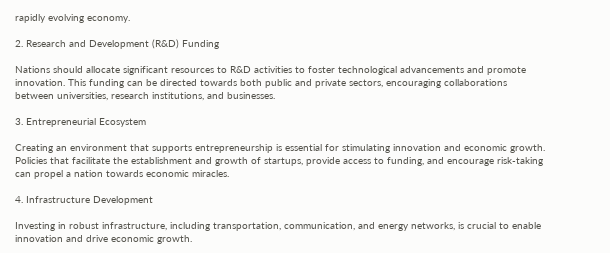rapidly evolving economy.

2. Research and Development (R&D) Funding

Nations should allocate significant resources to R&D activities to foster technological advancements and promote innovation. This funding can be directed towards both public and private sectors, encouraging collaborations between universities, research institutions, and businesses.

3. Entrepreneurial Ecosystem

Creating an environment that supports entrepreneurship is essential for stimulating innovation and economic growth. Policies that facilitate the establishment and growth of startups, provide access to funding, and encourage risk-taking can propel a nation towards economic miracles.

4. Infrastructure Development

Investing in robust infrastructure, including transportation, communication, and energy networks, is crucial to enable innovation and drive economic growth.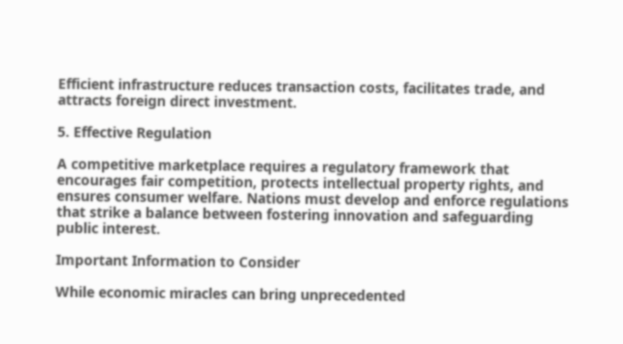Efficient infrastructure reduces transaction costs, facilitates trade, and attracts foreign direct investment.

5. Effective Regulation

A competitive marketplace requires a regulatory framework that encourages fair competition, protects intellectual property rights, and ensures consumer welfare. Nations must develop and enforce regulations that strike a balance between fostering innovation and safeguarding public interest.

Important Information to Consider

While economic miracles can bring unprecedented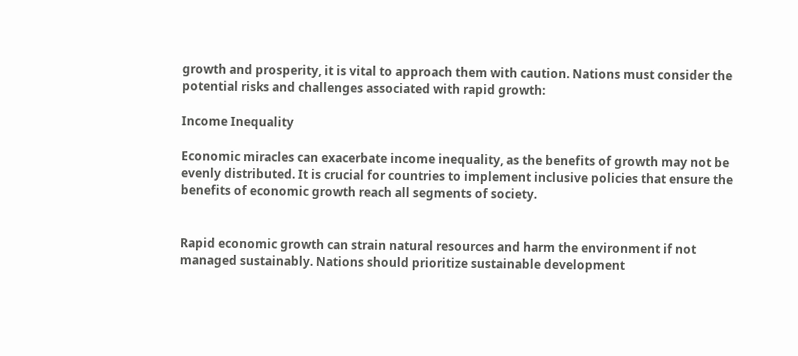growth and prosperity, it is vital to approach them with caution. Nations must consider the potential risks and challenges associated with rapid growth:

Income Inequality

Economic miracles can exacerbate income inequality, as the benefits of growth may not be evenly distributed. It is crucial for countries to implement inclusive policies that ensure the benefits of economic growth reach all segments of society.


Rapid economic growth can strain natural resources and harm the environment if not managed sustainably. Nations should prioritize sustainable development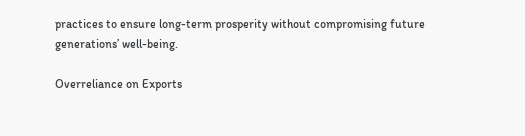practices to ensure long-term prosperity without compromising future generations’ well-being.

Overreliance on Exports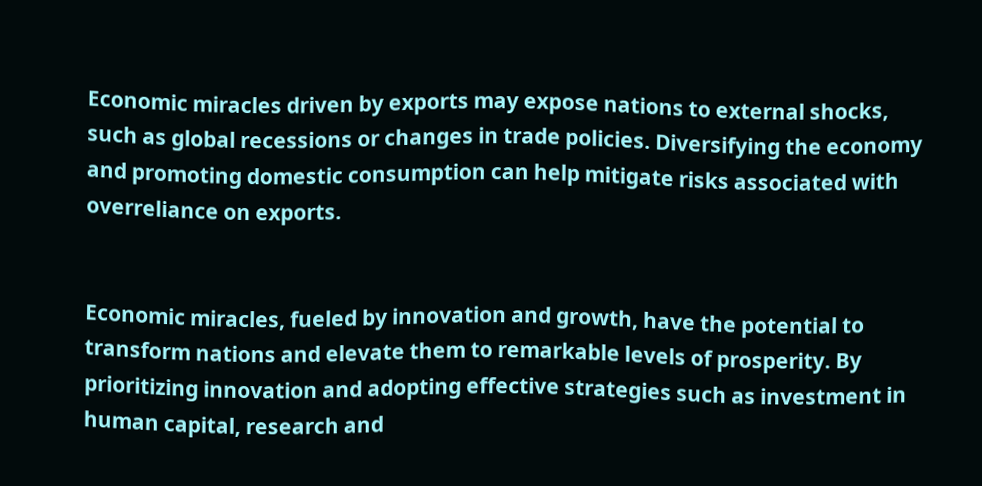Economic miracles driven by exports may expose nations to external shocks, such as global recessions or changes in trade policies. Diversifying the economy and promoting domestic consumption can help mitigate risks associated with overreliance on exports.


Economic miracles, fueled by innovation and growth, have the potential to transform nations and elevate them to remarkable levels of prosperity. By prioritizing innovation and adopting effective strategies such as investment in human capital, research and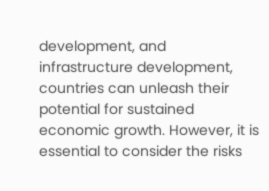development, and infrastructure development, countries can unleash their potential for sustained economic growth. However, it is essential to consider the risks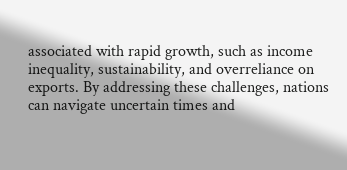associated with rapid growth, such as income inequality, sustainability, and overreliance on exports. By addressing these challenges, nations can navigate uncertain times and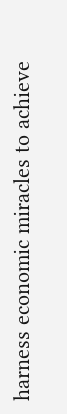harness economic miracles to achieve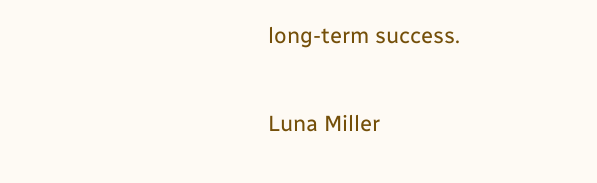long-term success.

Luna Miller